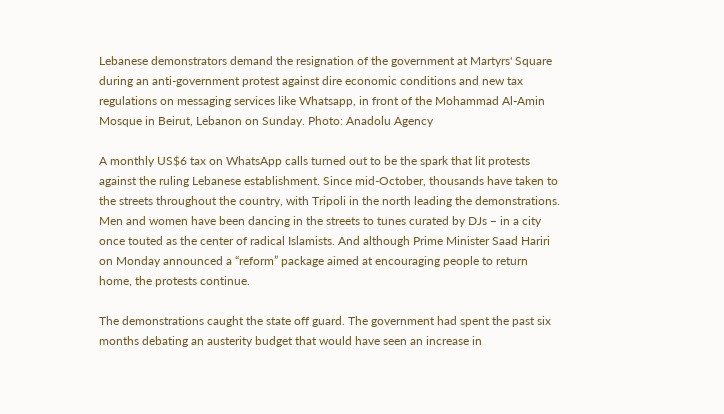Lebanese demonstrators demand the resignation of the government at Martyrs' Square during an anti-government protest against dire economic conditions and new tax regulations on messaging services like Whatsapp, in front of the Mohammad Al-Amin Mosque in Beirut, Lebanon on Sunday. Photo: Anadolu Agency

A monthly US$6 tax on WhatsApp calls turned out to be the spark that lit protests against the ruling Lebanese establishment. Since mid-October, thousands have taken to the streets throughout the country, with Tripoli in the north leading the demonstrations. Men and women have been dancing in the streets to tunes curated by DJs – in a city once touted as the center of radical Islamists. And although Prime Minister Saad Hariri on Monday announced a “reform” package aimed at encouraging people to return home, the protests continue.

The demonstrations caught the state off guard. The government had spent the past six months debating an austerity budget that would have seen an increase in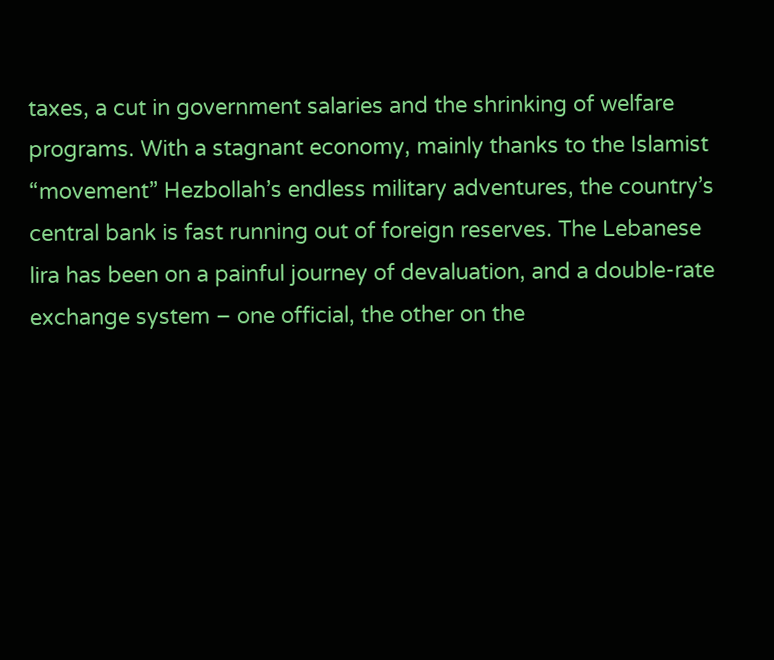taxes, a cut in government salaries and the shrinking of welfare programs. With a stagnant economy, mainly thanks to the Islamist “movement” Hezbollah’s endless military adventures, the country’s central bank is fast running out of foreign reserves. The Lebanese lira has been on a painful journey of devaluation, and a double-rate exchange system – one official, the other on the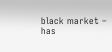black market – has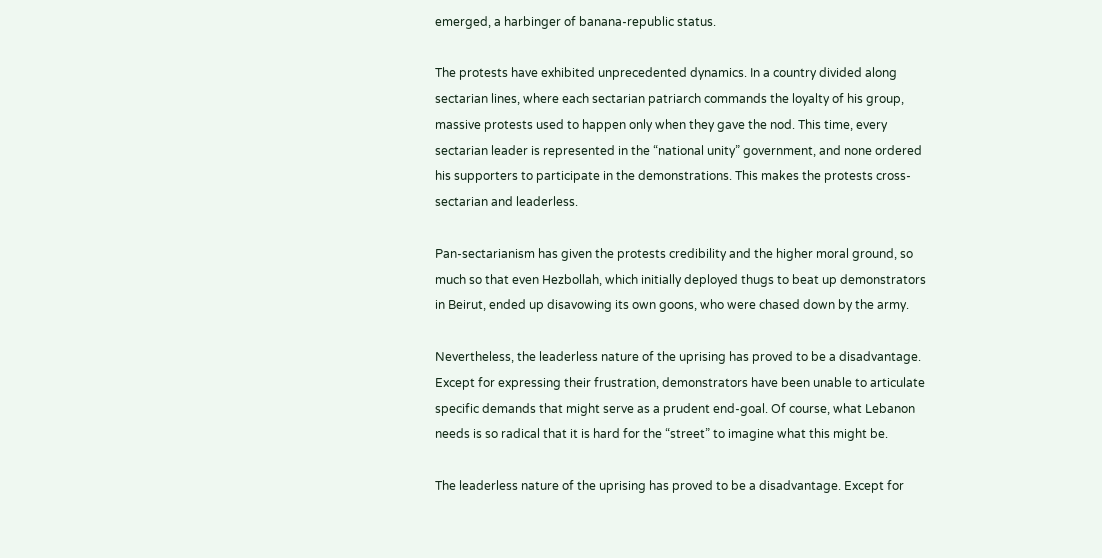emerged, a harbinger of banana-republic status.

The protests have exhibited unprecedented dynamics. In a country divided along sectarian lines, where each sectarian patriarch commands the loyalty of his group, massive protests used to happen only when they gave the nod. This time, every sectarian leader is represented in the “national unity” government, and none ordered his supporters to participate in the demonstrations. This makes the protests cross-sectarian and leaderless.

Pan-sectarianism has given the protests credibility and the higher moral ground, so much so that even Hezbollah, which initially deployed thugs to beat up demonstrators in Beirut, ended up disavowing its own goons, who were chased down by the army.

Nevertheless, the leaderless nature of the uprising has proved to be a disadvantage. Except for expressing their frustration, demonstrators have been unable to articulate specific demands that might serve as a prudent end-goal. Of course, what Lebanon needs is so radical that it is hard for the “street” to imagine what this might be.

The leaderless nature of the uprising has proved to be a disadvantage. Except for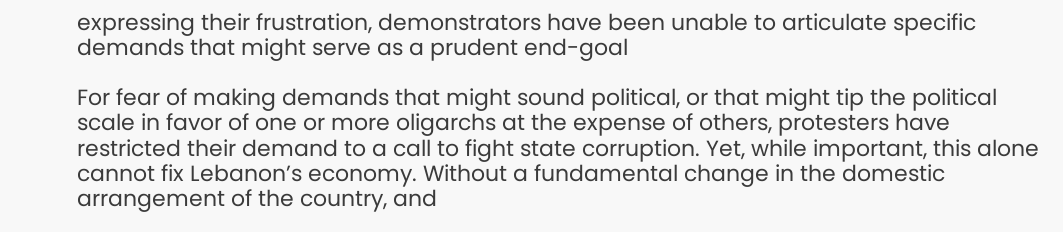expressing their frustration, demonstrators have been unable to articulate specific demands that might serve as a prudent end-goal

For fear of making demands that might sound political, or that might tip the political scale in favor of one or more oligarchs at the expense of others, protesters have restricted their demand to a call to fight state corruption. Yet, while important, this alone cannot fix Lebanon’s economy. Without a fundamental change in the domestic arrangement of the country, and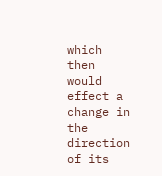which then would effect a change in the direction of its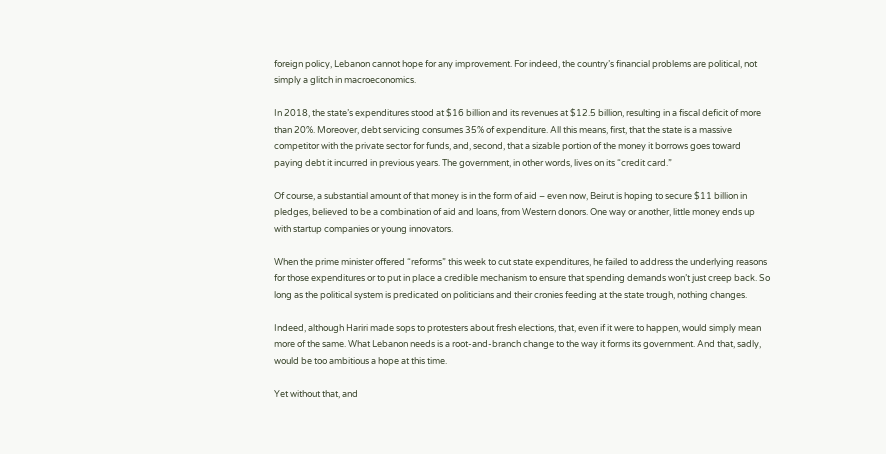foreign policy, Lebanon cannot hope for any improvement. For indeed, the country’s financial problems are political, not simply a glitch in macroeconomics.

In 2018, the state’s expenditures stood at $16 billion and its revenues at $12.5 billion, resulting in a fiscal deficit of more than 20%. Moreover, debt servicing consumes 35% of expenditure. All this means, first, that the state is a massive competitor with the private sector for funds, and, second, that a sizable portion of the money it borrows goes toward paying debt it incurred in previous years. The government, in other words, lives on its “credit card.”

Of course, a substantial amount of that money is in the form of aid – even now, Beirut is hoping to secure $11 billion in pledges, believed to be a combination of aid and loans, from Western donors. One way or another, little money ends up with startup companies or young innovators.

When the prime minister offered “reforms” this week to cut state expenditures, he failed to address the underlying reasons for those expenditures or to put in place a credible mechanism to ensure that spending demands won’t just creep back. So long as the political system is predicated on politicians and their cronies feeding at the state trough, nothing changes.

Indeed, although Hariri made sops to protesters about fresh elections, that, even if it were to happen, would simply mean more of the same. What Lebanon needs is a root-and-branch change to the way it forms its government. And that, sadly, would be too ambitious a hope at this time.

Yet without that, and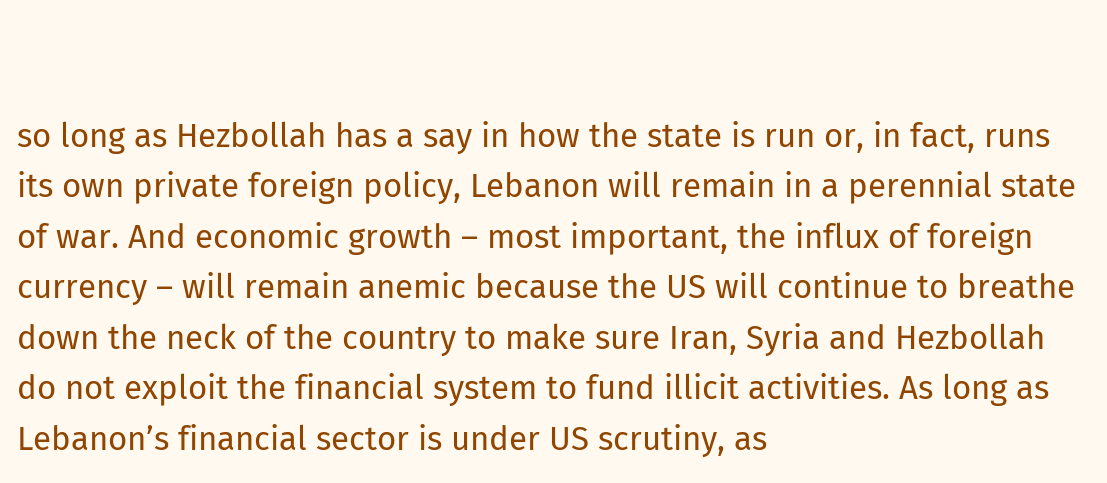so long as Hezbollah has a say in how the state is run or, in fact, runs its own private foreign policy, Lebanon will remain in a perennial state of war. And economic growth – most important, the influx of foreign currency – will remain anemic because the US will continue to breathe down the neck of the country to make sure Iran, Syria and Hezbollah do not exploit the financial system to fund illicit activities. As long as Lebanon’s financial sector is under US scrutiny, as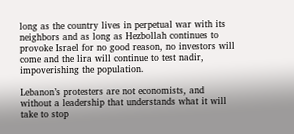long as the country lives in perpetual war with its neighbors and as long as Hezbollah continues to provoke Israel for no good reason, no investors will come and the lira will continue to test nadir, impoverishing the population.

Lebanon’s protesters are not economists, and without a leadership that understands what it will take to stop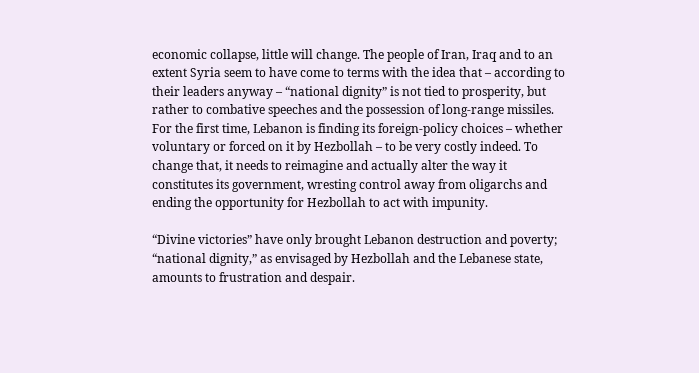economic collapse, little will change. The people of Iran, Iraq and to an extent Syria seem to have come to terms with the idea that – according to their leaders anyway – “national dignity” is not tied to prosperity, but rather to combative speeches and the possession of long-range missiles. For the first time, Lebanon is finding its foreign-policy choices – whether voluntary or forced on it by Hezbollah – to be very costly indeed. To change that, it needs to reimagine and actually alter the way it constitutes its government, wresting control away from oligarchs and ending the opportunity for Hezbollah to act with impunity.

“Divine victories” have only brought Lebanon destruction and poverty; “national dignity,” as envisaged by Hezbollah and the Lebanese state, amounts to frustration and despair.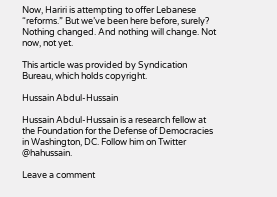Now, Hariri is attempting to offer Lebanese “reforms.” But we’ve been here before, surely? Nothing changed. And nothing will change. Not now, not yet.

This article was provided by Syndication Bureau, which holds copyright.

Hussain Abdul-Hussain

Hussain Abdul-Hussain is a research fellow at the Foundation for the Defense of Democracies in Washington, DC. Follow him on Twitter @hahussain.

Leave a comment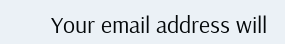Your email address will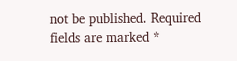not be published. Required fields are marked *